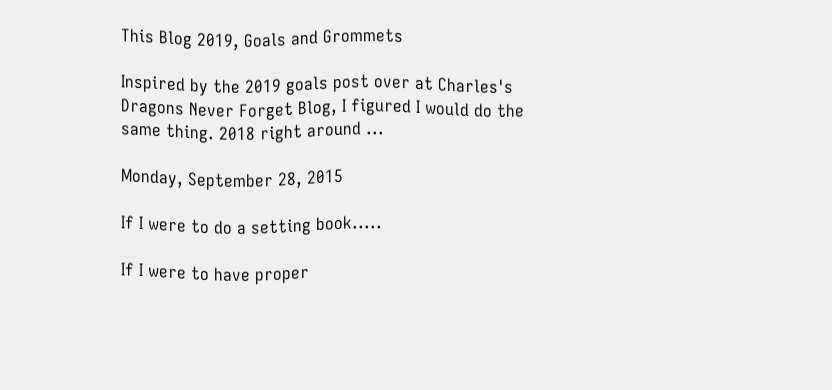This Blog 2019, Goals and Grommets

Inspired by the 2019 goals post over at Charles's Dragons Never Forget Blog, I figured I would do the same thing. 2018 right around ...

Monday, September 28, 2015

If I were to do a setting book.....

If I were to have proper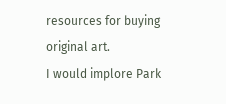resources for buying original art.
I would implore Park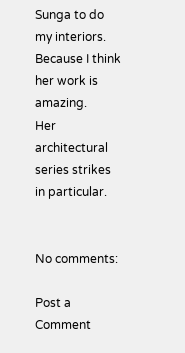Sunga to do my interiors.
Because I think her work is  amazing.
Her architectural series strikes in particular.


No comments:

Post a Comment